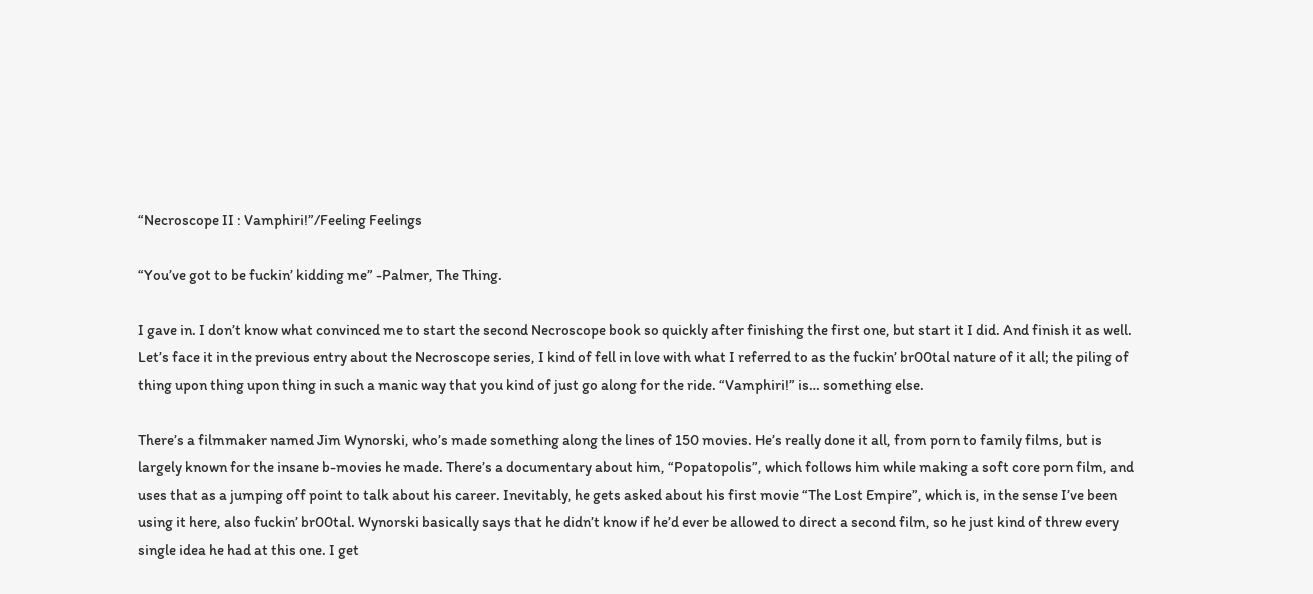“Necroscope II : Vamphiri!”/Feeling Feelings

“You’ve got to be fuckin’ kidding me” -Palmer, The Thing.

I gave in. I don’t know what convinced me to start the second Necroscope book so quickly after finishing the first one, but start it I did. And finish it as well. Let’s face it in the previous entry about the Necroscope series, I kind of fell in love with what I referred to as the fuckin’ br00tal nature of it all; the piling of thing upon thing upon thing in such a manic way that you kind of just go along for the ride. “Vamphiri!” is… something else.

There’s a filmmaker named Jim Wynorski, who’s made something along the lines of 150 movies. He’s really done it all, from porn to family films, but is largely known for the insane b-movies he made. There’s a documentary about him, “Popatopolis”, which follows him while making a soft core porn film, and uses that as a jumping off point to talk about his career. Inevitably, he gets asked about his first movie “The Lost Empire”, which is, in the sense I’ve been using it here, also fuckin’ br00tal. Wynorski basically says that he didn’t know if he’d ever be allowed to direct a second film, so he just kind of threw every single idea he had at this one. I get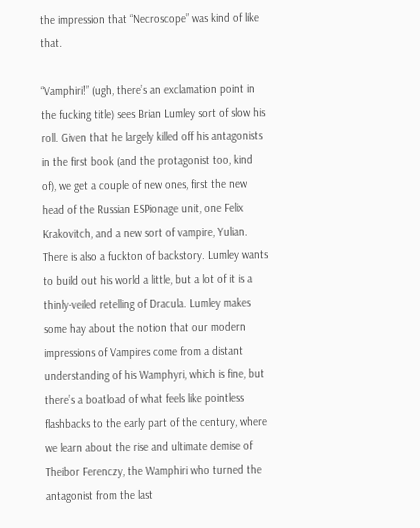the impression that “Necroscope” was kind of like that.

“Vamphiri!” (ugh, there’s an exclamation point in the fucking title) sees Brian Lumley sort of slow his roll. Given that he largely killed off his antagonists in the first book (and the protagonist too, kind of), we get a couple of new ones, first the new head of the Russian ESPionage unit, one Felix Krakovitch, and a new sort of vampire, Yulian. There is also a fuckton of backstory. Lumley wants to build out his world a little, but a lot of it is a thinly-veiled retelling of Dracula. Lumley makes some hay about the notion that our modern impressions of Vampires come from a distant understanding of his Wamphyri, which is fine, but there’s a boatload of what feels like pointless flashbacks to the early part of the century, where we learn about the rise and ultimate demise of Theibor Ferenczy, the Wamphiri who turned the antagonist from the last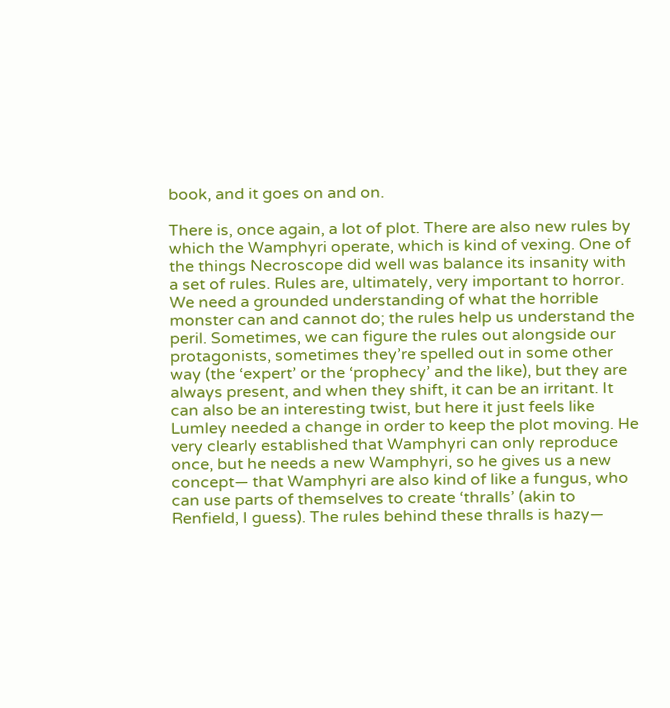book, and it goes on and on.

There is, once again, a lot of plot. There are also new rules by which the Wamphyri operate, which is kind of vexing. One of the things Necroscope did well was balance its insanity with a set of rules. Rules are, ultimately, very important to horror. We need a grounded understanding of what the horrible monster can and cannot do; the rules help us understand the peril. Sometimes, we can figure the rules out alongside our protagonists, sometimes they’re spelled out in some other way (the ‘expert’ or the ‘prophecy’ and the like), but they are always present, and when they shift, it can be an irritant. It can also be an interesting twist, but here it just feels like Lumley needed a change in order to keep the plot moving. He very clearly established that Wamphyri can only reproduce once, but he needs a new Wamphyri, so he gives us a new concept— that Wamphyri are also kind of like a fungus, who can use parts of themselves to create ‘thralls’ (akin to Renfield, I guess). The rules behind these thralls is hazy—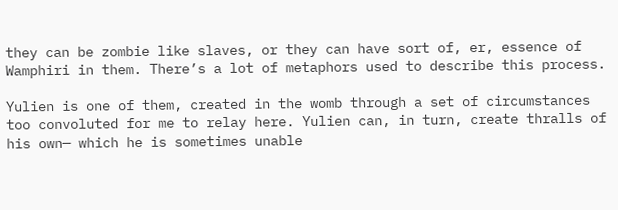they can be zombie like slaves, or they can have sort of, er, essence of Wamphiri in them. There’s a lot of metaphors used to describe this process.

Yulien is one of them, created in the womb through a set of circumstances too convoluted for me to relay here. Yulien can, in turn, create thralls of his own— which he is sometimes unable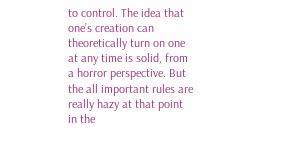to control. The idea that one’s creation can theoretically turn on one at any time is solid, from a horror perspective. But the all important rules are really hazy at that point in the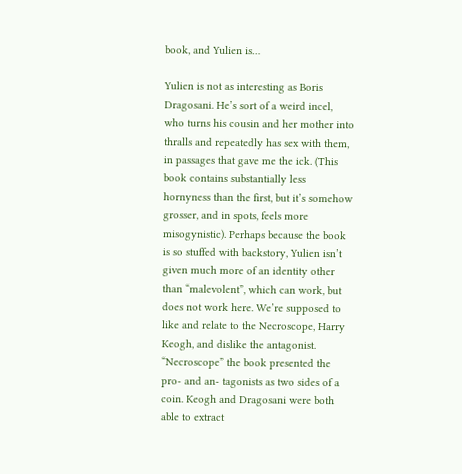book, and Yulien is…

Yulien is not as interesting as Boris Dragosani. He’s sort of a weird incel, who turns his cousin and her mother into thralls and repeatedly has sex with them, in passages that gave me the ick. (This book contains substantially less hornyness than the first, but it’s somehow grosser, and in spots, feels more misogynistic). Perhaps because the book is so stuffed with backstory, Yulien isn’t given much more of an identity other than “malevolent”, which can work, but does not work here. We’re supposed to like and relate to the Necroscope, Harry Keogh, and dislike the antagonist. “Necroscope” the book presented the pro- and an- tagonists as two sides of a coin. Keogh and Dragosani were both able to extract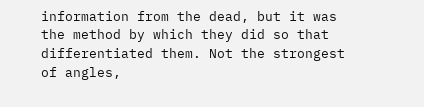information from the dead, but it was the method by which they did so that differentiated them. Not the strongest of angles,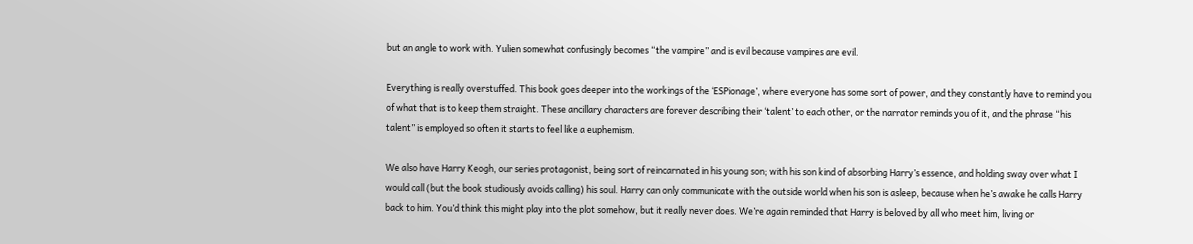but an angle to work with. Yulien somewhat confusingly becomes “the vampire” and is evil because vampires are evil.

Everything is really overstuffed. This book goes deeper into the workings of the ‘ESPionage’, where everyone has some sort of power, and they constantly have to remind you of what that is to keep them straight. These ancillary characters are forever describing their ‘talent’ to each other, or the narrator reminds you of it, and the phrase “his talent” is employed so often it starts to feel like a euphemism.

We also have Harry Keogh, our series protagonist, being sort of reincarnated in his young son; with his son kind of absorbing Harry’s essence, and holding sway over what I would call (but the book studiously avoids calling) his soul. Harry can only communicate with the outside world when his son is asleep, because when he’s awake he calls Harry back to him. You’d think this might play into the plot somehow, but it really never does. We’re again reminded that Harry is beloved by all who meet him, living or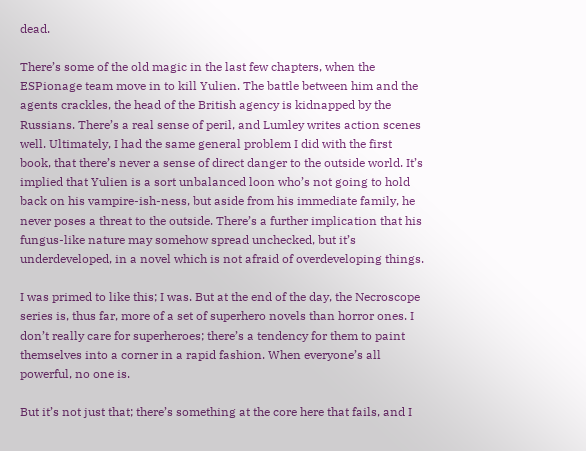dead.

There’s some of the old magic in the last few chapters, when the ESPionage team move in to kill Yulien. The battle between him and the agents crackles, the head of the British agency is kidnapped by the Russians. There’s a real sense of peril, and Lumley writes action scenes well. Ultimately, I had the same general problem I did with the first book, that there’s never a sense of direct danger to the outside world. It’s implied that Yulien is a sort unbalanced loon who’s not going to hold back on his vampire-ish-ness, but aside from his immediate family, he never poses a threat to the outside. There’s a further implication that his fungus-like nature may somehow spread unchecked, but it’s underdeveloped, in a novel which is not afraid of overdeveloping things.

I was primed to like this; I was. But at the end of the day, the Necroscope series is, thus far, more of a set of superhero novels than horror ones. I don’t really care for superheroes; there’s a tendency for them to paint themselves into a corner in a rapid fashion. When everyone’s all powerful, no one is.

But it’s not just that; there’s something at the core here that fails, and I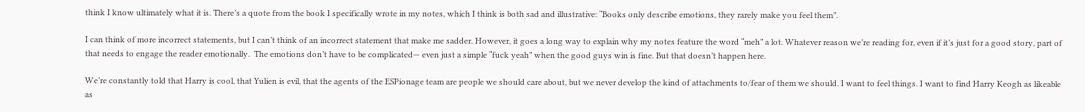think I know ultimately what it is. There’s a quote from the book I specifically wrote in my notes, which I think is both sad and illustrative: “Books only describe emotions, they rarely make you feel them”.

I can think of more incorrect statements, but I can’t think of an incorrect statement that make me sadder. However, it goes a long way to explain why my notes feature the word “meh” a lot. Whatever reason we’re reading for, even if it’s just for a good story, part of that needs to engage the reader emotionally.  The emotions don’t have to be complicated— even just a simple “fuck yeah” when the good guys win is fine. But that doesn’t happen here.

We’re constantly told that Harry is cool, that Yulien is evil, that the agents of the ESPionage team are people we should care about, but we never develop the kind of attachments to/fear of them we should. I want to feel things. I want to find Harry Keogh as likeable as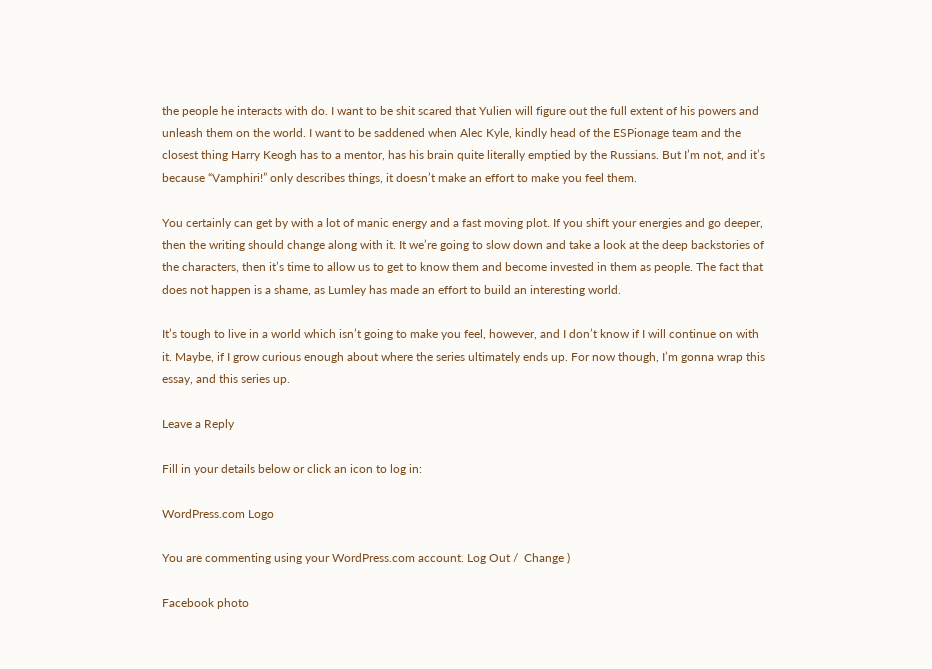the people he interacts with do. I want to be shit scared that Yulien will figure out the full extent of his powers and unleash them on the world. I want to be saddened when Alec Kyle, kindly head of the ESPionage team and the closest thing Harry Keogh has to a mentor, has his brain quite literally emptied by the Russians. But I’m not, and it’s because “Vamphiri!” only describes things, it doesn’t make an effort to make you feel them.

You certainly can get by with a lot of manic energy and a fast moving plot. If you shift your energies and go deeper, then the writing should change along with it. It we’re going to slow down and take a look at the deep backstories of the characters, then it’s time to allow us to get to know them and become invested in them as people. The fact that does not happen is a shame, as Lumley has made an effort to build an interesting world.

It’s tough to live in a world which isn’t going to make you feel, however, and I don’t know if I will continue on with it. Maybe, if I grow curious enough about where the series ultimately ends up. For now though, I’m gonna wrap this essay, and this series up.

Leave a Reply

Fill in your details below or click an icon to log in:

WordPress.com Logo

You are commenting using your WordPress.com account. Log Out /  Change )

Facebook photo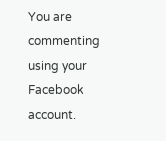You are commenting using your Facebook account.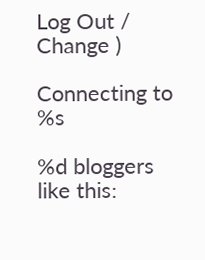Log Out /  Change )

Connecting to %s

%d bloggers like this: